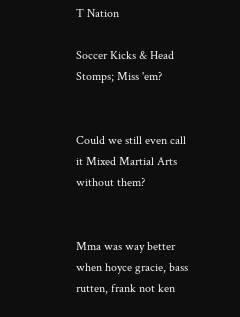T Nation

Soccer Kicks & Head Stomps; Miss 'em?


Could we still even call it Mixed Martial Arts without them?


Mma was way better when hoyce gracie, bass rutten, frank not ken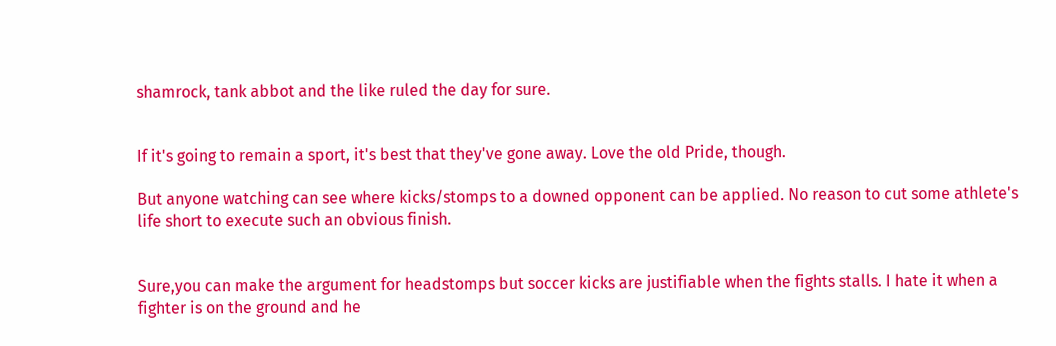shamrock, tank abbot and the like ruled the day for sure.


If it's going to remain a sport, it's best that they've gone away. Love the old Pride, though.

But anyone watching can see where kicks/stomps to a downed opponent can be applied. No reason to cut some athlete's life short to execute such an obvious finish.


Sure,you can make the argument for headstomps but soccer kicks are justifiable when the fights stalls. I hate it when a fighter is on the ground and he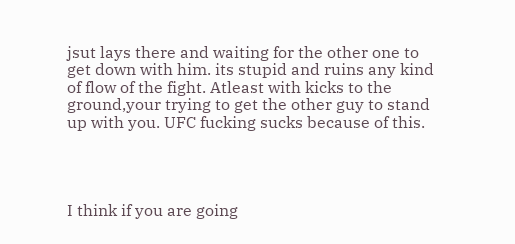jsut lays there and waiting for the other one to get down with him. its stupid and ruins any kind of flow of the fight. Atleast with kicks to the ground,your trying to get the other guy to stand up with you. UFC fucking sucks because of this.




I think if you are going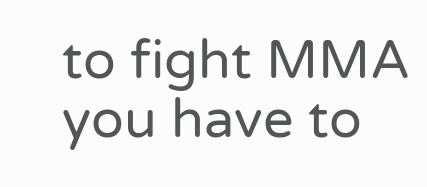to fight MMA you have to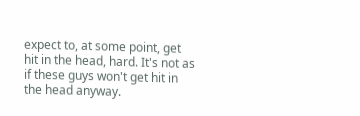expect to, at some point, get hit in the head, hard. It's not as if these guys won't get hit in the head anyway.